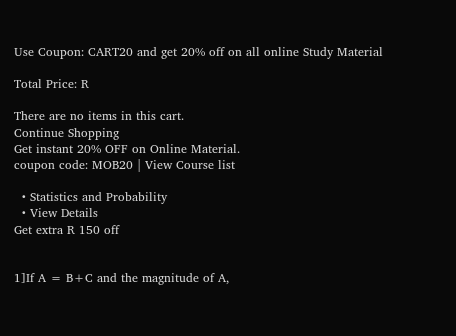Use Coupon: CART20 and get 20% off on all online Study Material

Total Price: R

There are no items in this cart.
Continue Shopping
Get instant 20% OFF on Online Material.
coupon code: MOB20 | View Course list

  • Statistics and Probability
  • View Details
Get extra R 150 off


1]If A = B+C and the magnitude of A,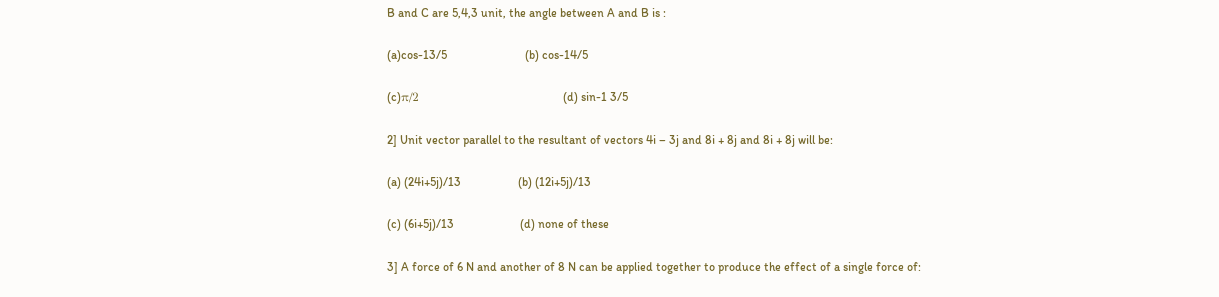B and C are 5,4,3 unit, the angle between A and B is :

(a)cos-13/5                          (b) cos-14/5

(c)π/2                                    (d) sin-1 3/5

2] Unit vector parallel to the resultant of vectors 4i – 3j and 8i + 8j and 8i + 8j will be:

(a) (24i+5j)/13                   (b) (12i+5j)/13

(c) (6i+5j)/13                      (d) none of these

3] A force of 6 N and another of 8 N can be applied together to produce the effect of a single force of: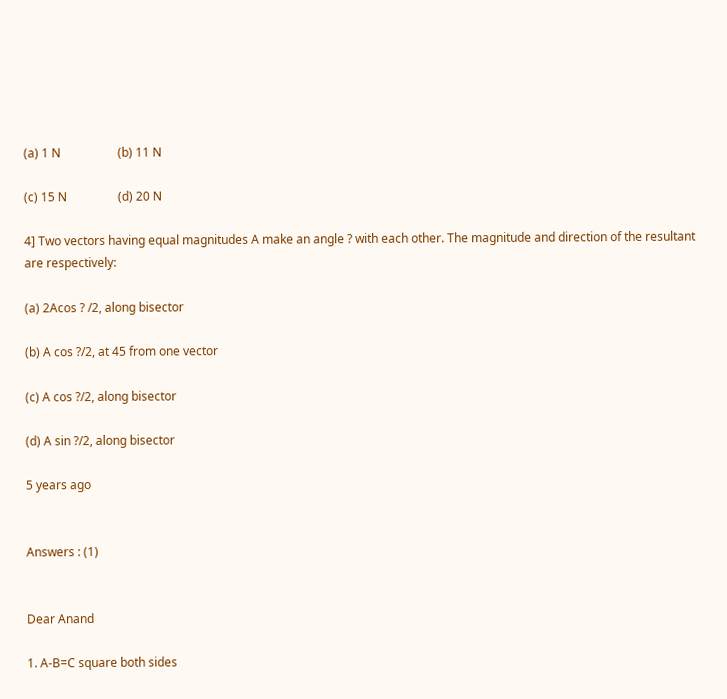(a) 1 N                   (b) 11 N

(c) 15 N                 (d) 20 N

4] Two vectors having equal magnitudes A make an angle ? with each other. The magnitude and direction of the resultant are respectively:

(a) 2Acos ? /2, along bisector

(b) A cos ?/2, at 45 from one vector

(c) A cos ?/2, along bisector

(d) A sin ?/2, along bisector

5 years ago


Answers : (1)


Dear Anand

1. A-B=C square both sides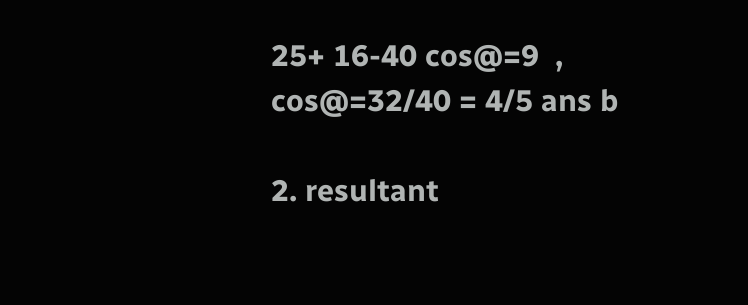25+ 16-40 cos@=9  , cos@=32/40 = 4/5 ans b

2. resultant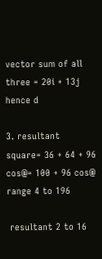vector sum of all three = 20i + 13j  hence d

3. resultant square= 36 + 64 + 96 cos@= 100 + 96 cos@ range 4 to 196

 resultant 2 to 16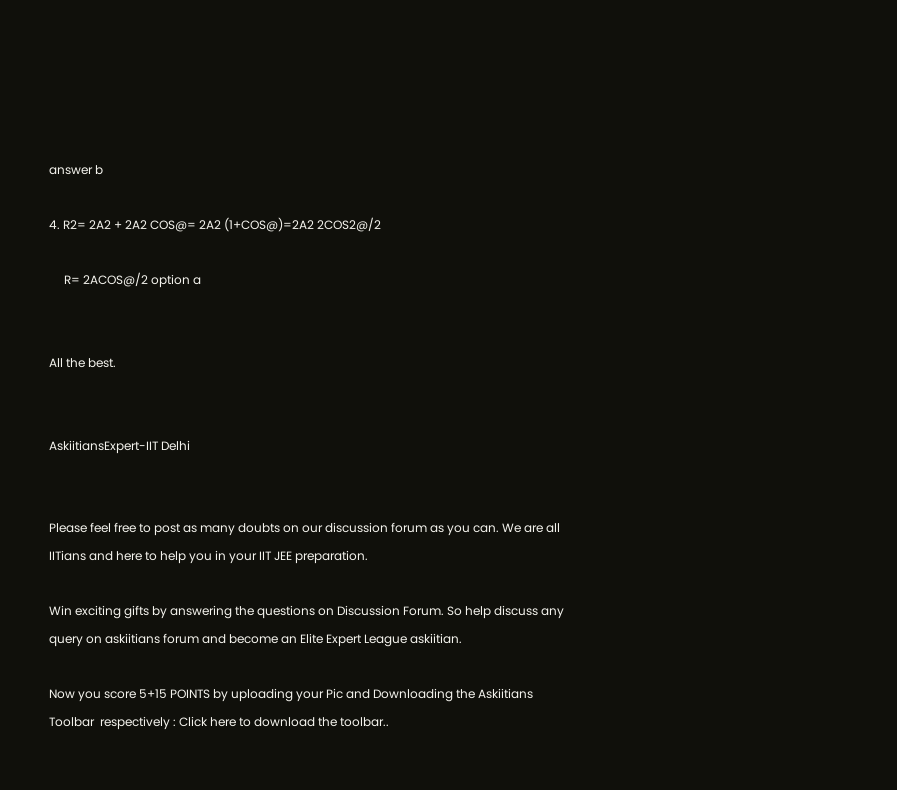answer b

4. R2= 2A2 + 2A2 COS@= 2A2 (1+COS@)=2A2 2COS2@/2

     R= 2ACOS@/2 option a


All the best.


AskiitiansExpert-IIT Delhi


Please feel free to post as many doubts on our discussion forum as you can. We are all IITians and here to help you in your IIT JEE preparation.

Win exciting gifts by answering the questions on Discussion Forum. So help discuss any query on askiitians forum and become an Elite Expert League askiitian.

Now you score 5+15 POINTS by uploading your Pic and Downloading the Askiitians Toolbar  respectively : Click here to download the toolbar..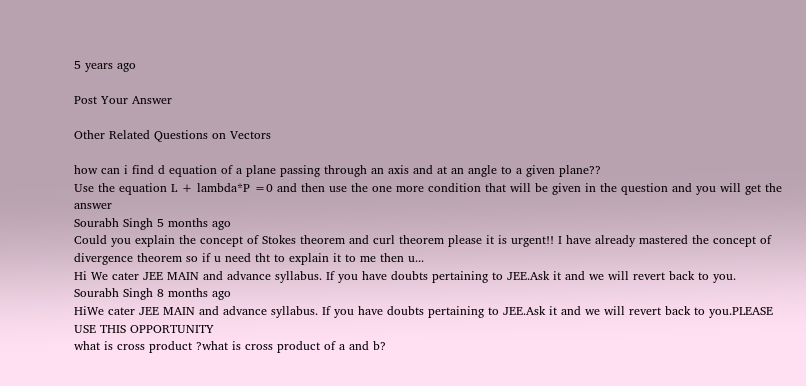5 years ago

Post Your Answer

Other Related Questions on Vectors

how can i find d equation of a plane passing through an axis and at an angle to a given plane??
Use the equation L + lambda*P =0 and then use the one more condition that will be given in the question and you will get the answer
Sourabh Singh 5 months ago
Could you explain the concept of Stokes theorem and curl theorem please it is urgent!! I have already mastered the concept of divergence theorem so if u need tht to explain it to me then u...
Hi We cater JEE MAIN and advance syllabus. If you have doubts pertaining to JEE.Ask it and we will revert back to you.
Sourabh Singh 8 months ago
HiWe cater JEE MAIN and advance syllabus. If you have doubts pertaining to JEE.Ask it and we will revert back to you.PLEASE USE THIS OPPORTUNITY
what is cross product ?what is cross product of a and b?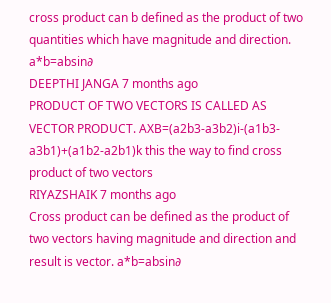cross product can b defined as the product of two quantities which have magnitude and direction. a*b=absin∂
DEEPTHI JANGA 7 months ago
PRODUCT OF TWO VECTORS IS CALLED AS VECTOR PRODUCT. AXB=(a2b3-a3b2)i-(a1b3-a3b1)+(a1b2-a2b1)k this the way to find cross product of two vectors
RIYAZSHAIK 7 months ago
Cross product can be defined as the product of two vectors having magnitude and direction and result is vector. a*b=absin∂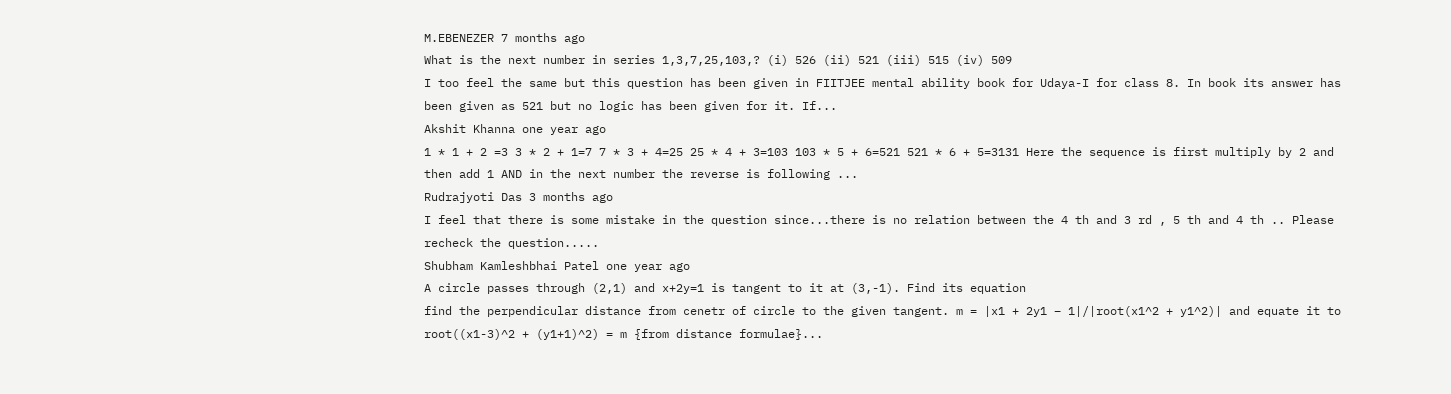M.EBENEZER 7 months ago
What is the next number in series 1,3,7,25,103,? (i) 526 (ii) 521 (iii) 515 (iv) 509
I too feel the same but this question has been given in FIITJEE mental ability book for Udaya-I for class 8. In book its answer has been given as 521 but no logic has been given for it. If...
Akshit Khanna one year ago
1 * 1 + 2 =3 3 * 2 + 1=7 7 * 3 + 4=25 25 * 4 + 3=103 103 * 5 + 6=521 521 * 6 + 5=3131 Here the sequence is first multiply by 2 and then add 1 AND in the next number the reverse is following ...
Rudrajyoti Das 3 months ago
I feel that there is some mistake in the question since...there is no relation between the 4 th and 3 rd , 5 th and 4 th .. Please recheck the question.....
Shubham Kamleshbhai Patel one year ago
A circle passes through (2,1) and x+2y=1 is tangent to it at (3,-1). Find its equation
find the perpendicular distance from cenetr of circle to the given tangent. m = |x1 + 2y1 – 1|/|root(x1^2 + y1^2)| and equate it to root((x1-3)^2 + (y1+1)^2) = m {from distance formulae}...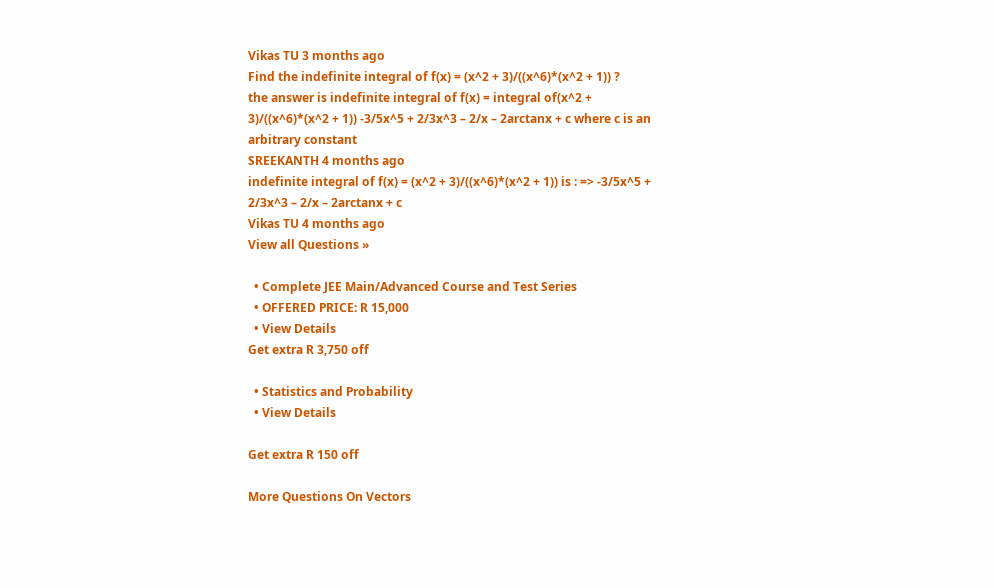Vikas TU 3 months ago
Find the indefinite integral of f(x) = (x^2 + 3)/((x^6)*(x^2 + 1)) ?
the answer is indefinite integral of f(x) = integral of(x^2 + 3)/((x^6)*(x^2 + 1)) -3/5x^5 + 2/3x^3 – 2/x – 2arctanx + c where c is an arbitrary constant
SREEKANTH 4 months ago
indefinite integral of f(x) = (x^2 + 3)/((x^6)*(x^2 + 1)) is : => -3/5x^5 + 2/3x^3 – 2/x – 2arctanx + c
Vikas TU 4 months ago
View all Questions »

  • Complete JEE Main/Advanced Course and Test Series
  • OFFERED PRICE: R 15,000
  • View Details
Get extra R 3,750 off

  • Statistics and Probability
  • View Details

Get extra R 150 off

More Questions On Vectors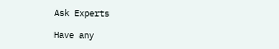Ask Experts

Have any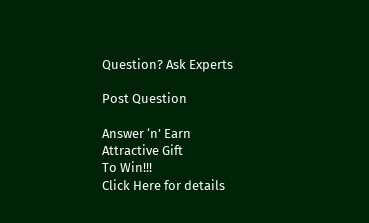Question? Ask Experts

Post Question

Answer ‘n’ Earn
Attractive Gift
To Win!!!
Click Here for details